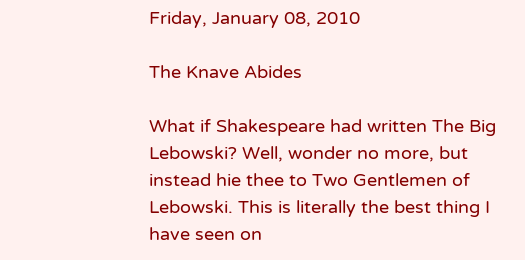Friday, January 08, 2010

The Knave Abides

What if Shakespeare had written The Big Lebowski? Well, wonder no more, but instead hie thee to Two Gentlemen of Lebowski. This is literally the best thing I have seen on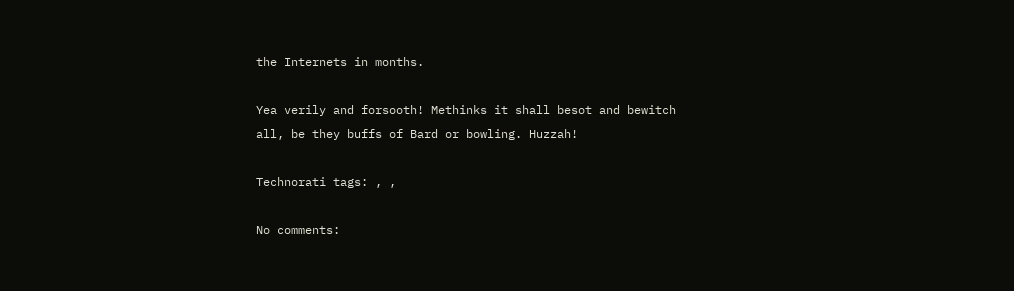the Internets in months.

Yea verily and forsooth! Methinks it shall besot and bewitch all, be they buffs of Bard or bowling. Huzzah!

Technorati tags: , ,

No comments: